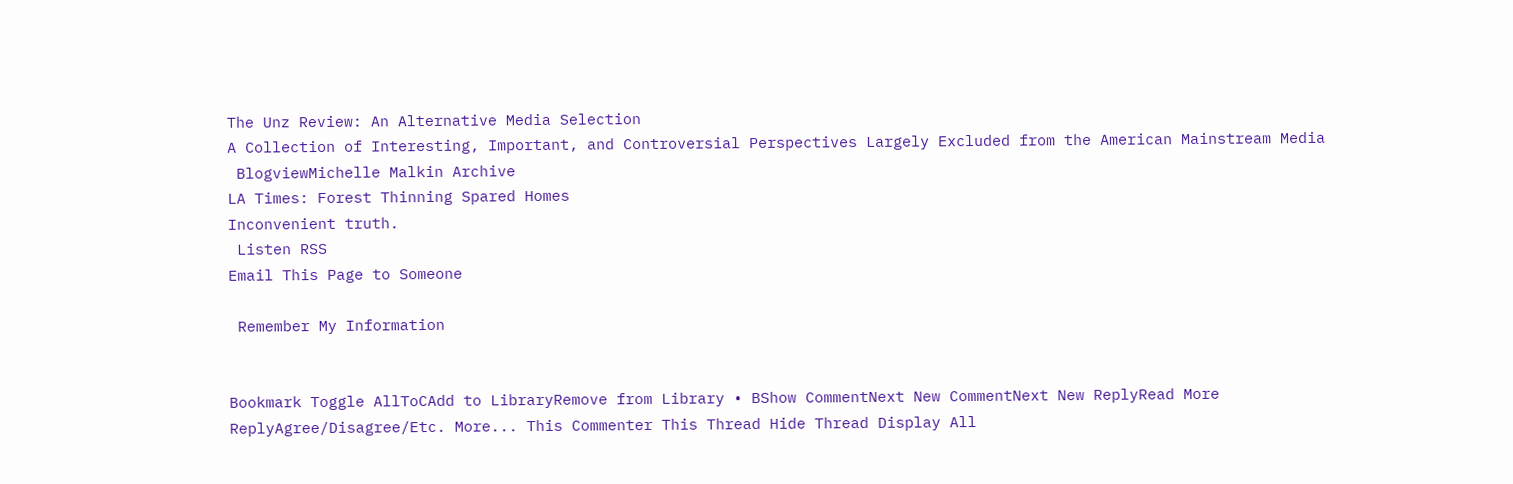The Unz Review: An Alternative Media Selection
A Collection of Interesting, Important, and Controversial Perspectives Largely Excluded from the American Mainstream Media
 BlogviewMichelle Malkin Archive
LA Times: Forest Thinning Spared Homes
Inconvenient truth.
 Listen RSS
Email This Page to Someone

 Remember My Information


Bookmark Toggle AllToCAdd to LibraryRemove from Library • BShow CommentNext New CommentNext New ReplyRead More
ReplyAgree/Disagree/Etc. More... This Commenter This Thread Hide Thread Display All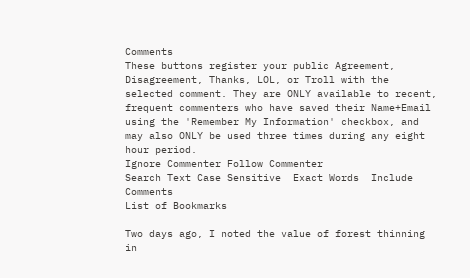Comments
These buttons register your public Agreement, Disagreement, Thanks, LOL, or Troll with the selected comment. They are ONLY available to recent, frequent commenters who have saved their Name+Email using the 'Remember My Information' checkbox, and may also ONLY be used three times during any eight hour period.
Ignore Commenter Follow Commenter
Search Text Case Sensitive  Exact Words  Include Comments
List of Bookmarks

Two days ago, I noted the value of forest thinning in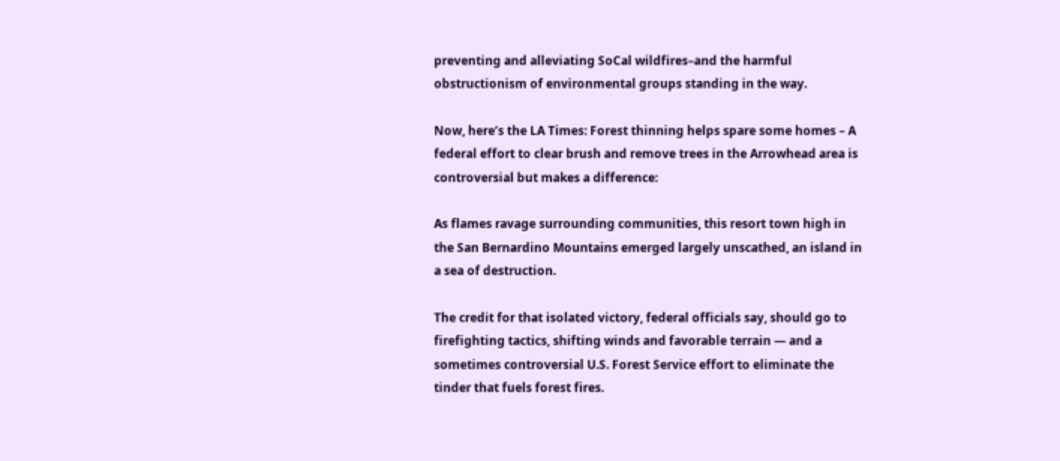preventing and alleviating SoCal wildfires–and the harmful obstructionism of environmental groups standing in the way.

Now, here’s the LA Times: Forest thinning helps spare some homes – A federal effort to clear brush and remove trees in the Arrowhead area is controversial but makes a difference:

As flames ravage surrounding communities, this resort town high in the San Bernardino Mountains emerged largely unscathed, an island in a sea of destruction.

The credit for that isolated victory, federal officials say, should go to firefighting tactics, shifting winds and favorable terrain — and a sometimes controversial U.S. Forest Service effort to eliminate the tinder that fuels forest fires.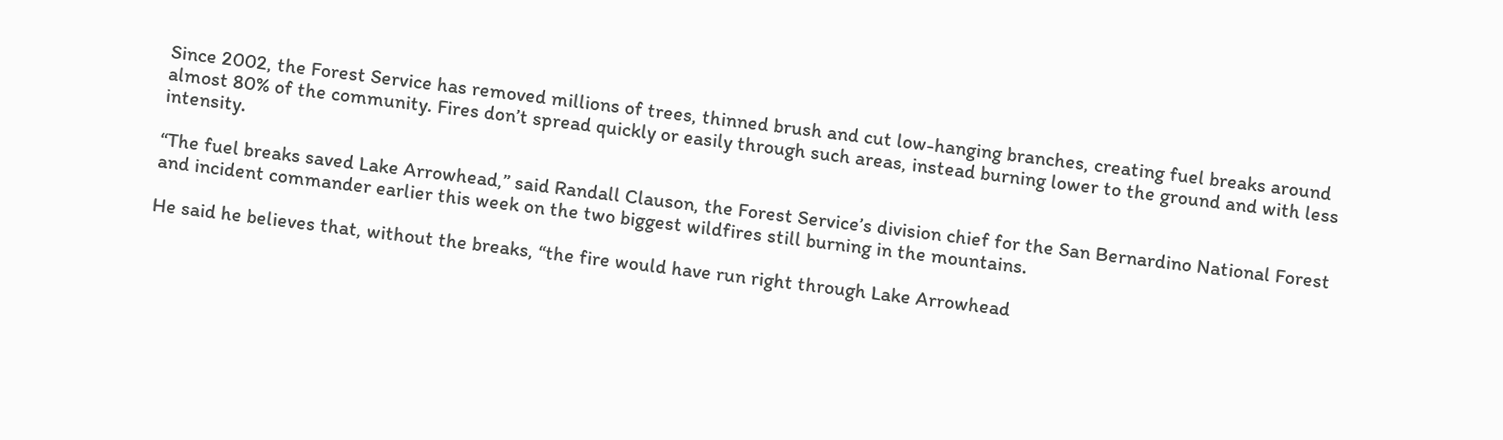Since 2002, the Forest Service has removed millions of trees, thinned brush and cut low-hanging branches, creating fuel breaks around almost 80% of the community. Fires don’t spread quickly or easily through such areas, instead burning lower to the ground and with less intensity.

“The fuel breaks saved Lake Arrowhead,” said Randall Clauson, the Forest Service’s division chief for the San Bernardino National Forest and incident commander earlier this week on the two biggest wildfires still burning in the mountains.

He said he believes that, without the breaks, “the fire would have run right through Lake Arrowhead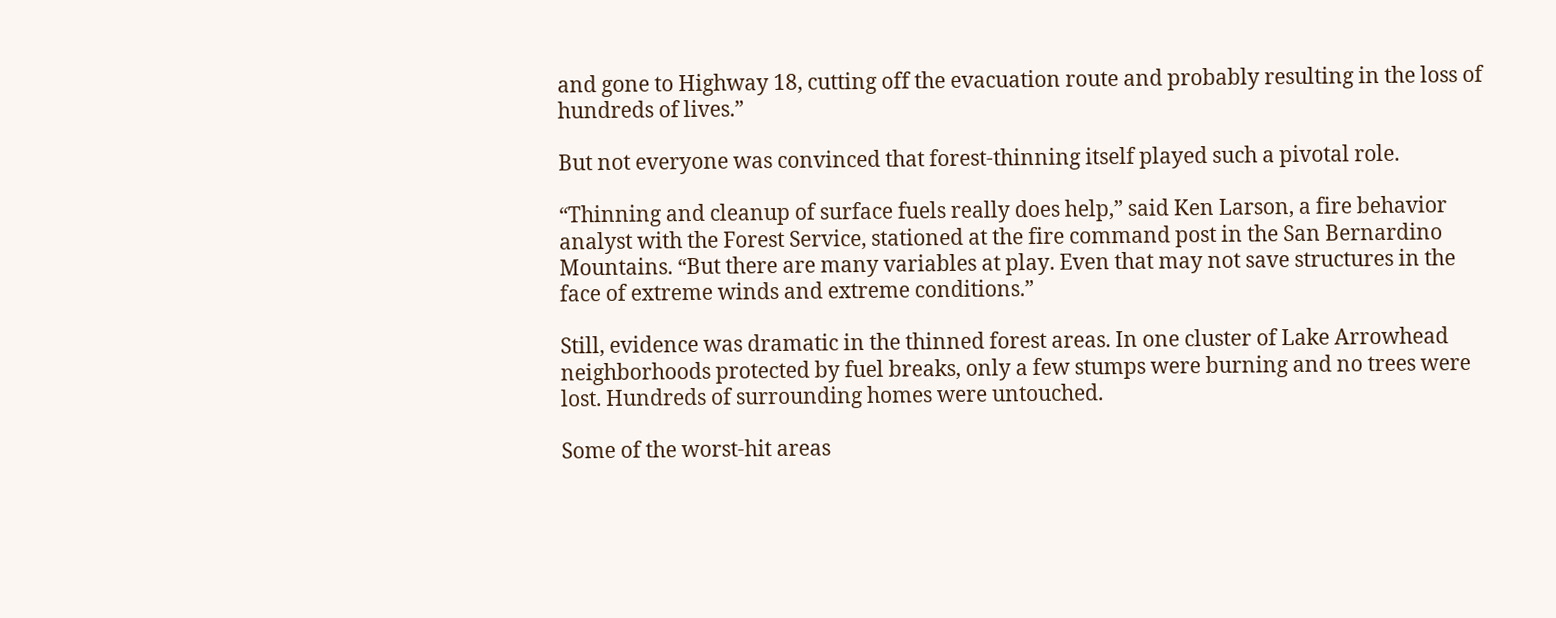and gone to Highway 18, cutting off the evacuation route and probably resulting in the loss of hundreds of lives.”

But not everyone was convinced that forest-thinning itself played such a pivotal role.

“Thinning and cleanup of surface fuels really does help,” said Ken Larson, a fire behavior analyst with the Forest Service, stationed at the fire command post in the San Bernardino Mountains. “But there are many variables at play. Even that may not save structures in the face of extreme winds and extreme conditions.”

Still, evidence was dramatic in the thinned forest areas. In one cluster of Lake Arrowhead neighborhoods protected by fuel breaks, only a few stumps were burning and no trees were lost. Hundreds of surrounding homes were untouched.

Some of the worst-hit areas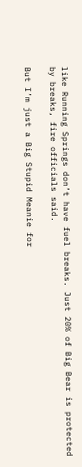like Running Springs don’t have fuel breaks. Just 20% of Big Bear is protected by breaks, fire officials said.

But I’m just a Big Stupid Meanie for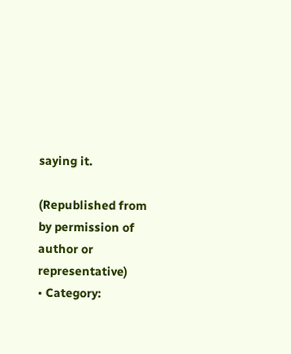saying it.

(Republished from by permission of author or representative)
• Category: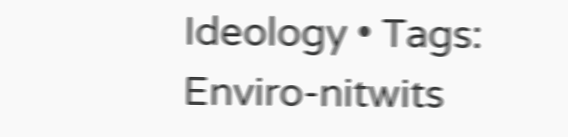Ideology • Tags: Enviro-nitwits